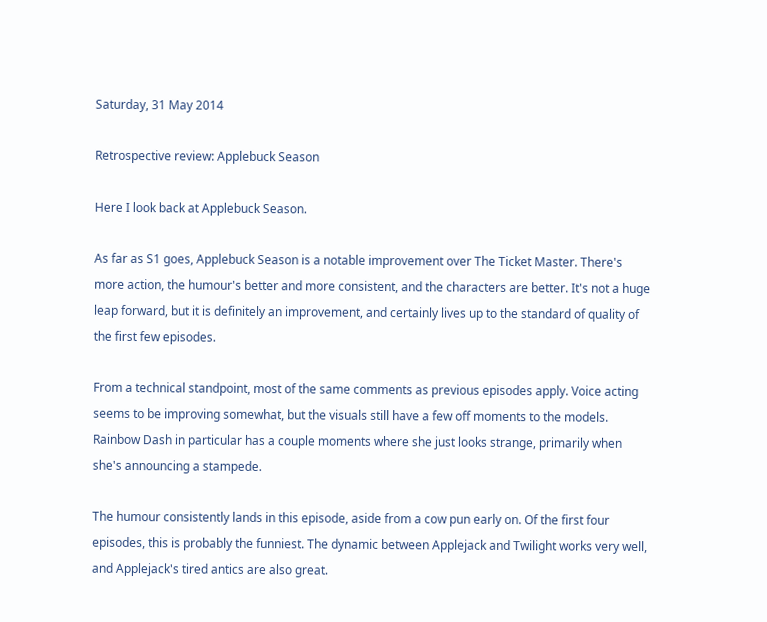Saturday, 31 May 2014

Retrospective review: Applebuck Season

Here I look back at Applebuck Season.

As far as S1 goes, Applebuck Season is a notable improvement over The Ticket Master. There's more action, the humour's better and more consistent, and the characters are better. It's not a huge leap forward, but it is definitely an improvement, and certainly lives up to the standard of quality of the first few episodes.

From a technical standpoint, most of the same comments as previous episodes apply. Voice acting seems to be improving somewhat, but the visuals still have a few off moments to the models. Rainbow Dash in particular has a couple moments where she just looks strange, primarily when she's announcing a stampede.

The humour consistently lands in this episode, aside from a cow pun early on. Of the first four episodes, this is probably the funniest. The dynamic between Applejack and Twilight works very well, and Applejack's tired antics are also great.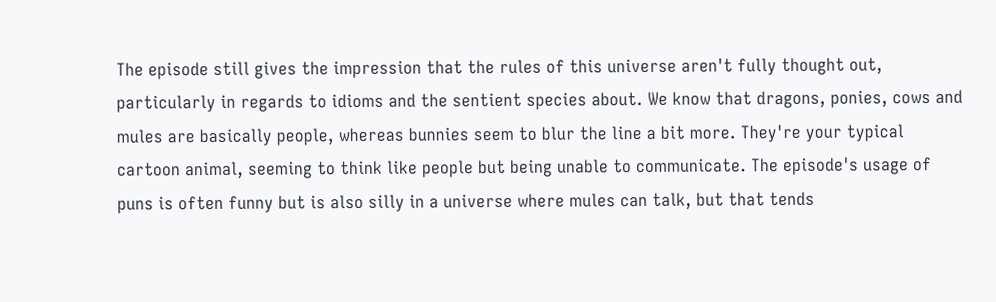The episode still gives the impression that the rules of this universe aren't fully thought out, particularly in regards to idioms and the sentient species about. We know that dragons, ponies, cows and mules are basically people, whereas bunnies seem to blur the line a bit more. They're your typical cartoon animal, seeming to think like people but being unable to communicate. The episode's usage of puns is often funny but is also silly in a universe where mules can talk, but that tends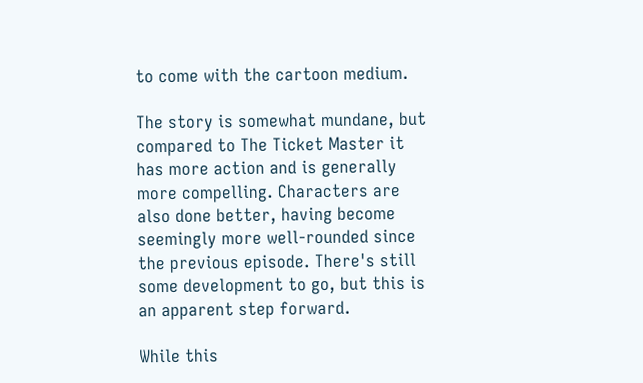to come with the cartoon medium.

The story is somewhat mundane, but compared to The Ticket Master it has more action and is generally more compelling. Characters are also done better, having become seemingly more well-rounded since the previous episode. There's still some development to go, but this is an apparent step forward.

While this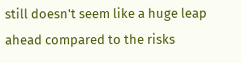still doesn't seem like a huge leap ahead compared to the risks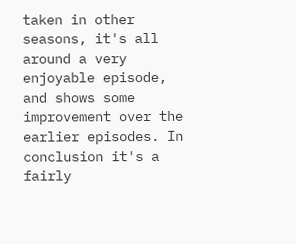taken in other seasons, it's all around a very enjoyable episode, and shows some improvement over the earlier episodes. In conclusion it's a fairly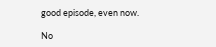good episode, even now.

No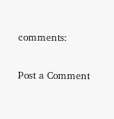comments:

Post a Comment